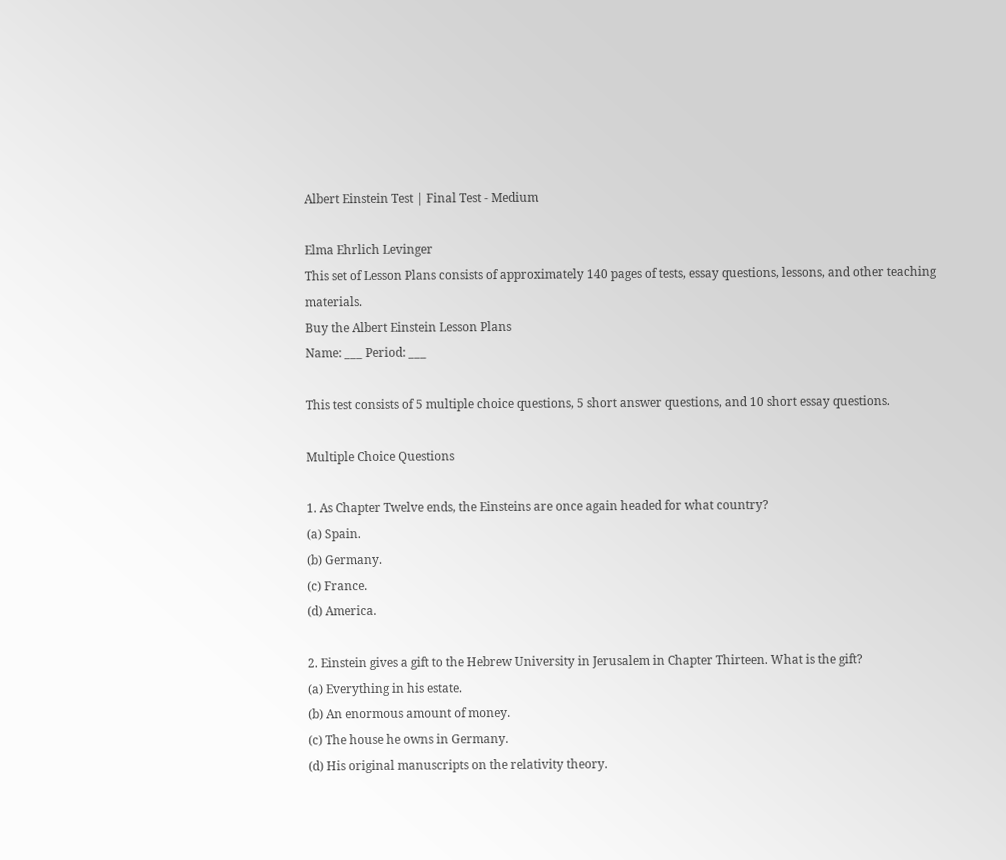Albert Einstein Test | Final Test - Medium

Elma Ehrlich Levinger
This set of Lesson Plans consists of approximately 140 pages of tests, essay questions, lessons, and other teaching materials.
Buy the Albert Einstein Lesson Plans
Name: ___ Period: ___

This test consists of 5 multiple choice questions, 5 short answer questions, and 10 short essay questions.

Multiple Choice Questions

1. As Chapter Twelve ends, the Einsteins are once again headed for what country?
(a) Spain.
(b) Germany.
(c) France.
(d) America.

2. Einstein gives a gift to the Hebrew University in Jerusalem in Chapter Thirteen. What is the gift?
(a) Everything in his estate.
(b) An enormous amount of money.
(c) The house he owns in Germany.
(d) His original manuscripts on the relativity theory.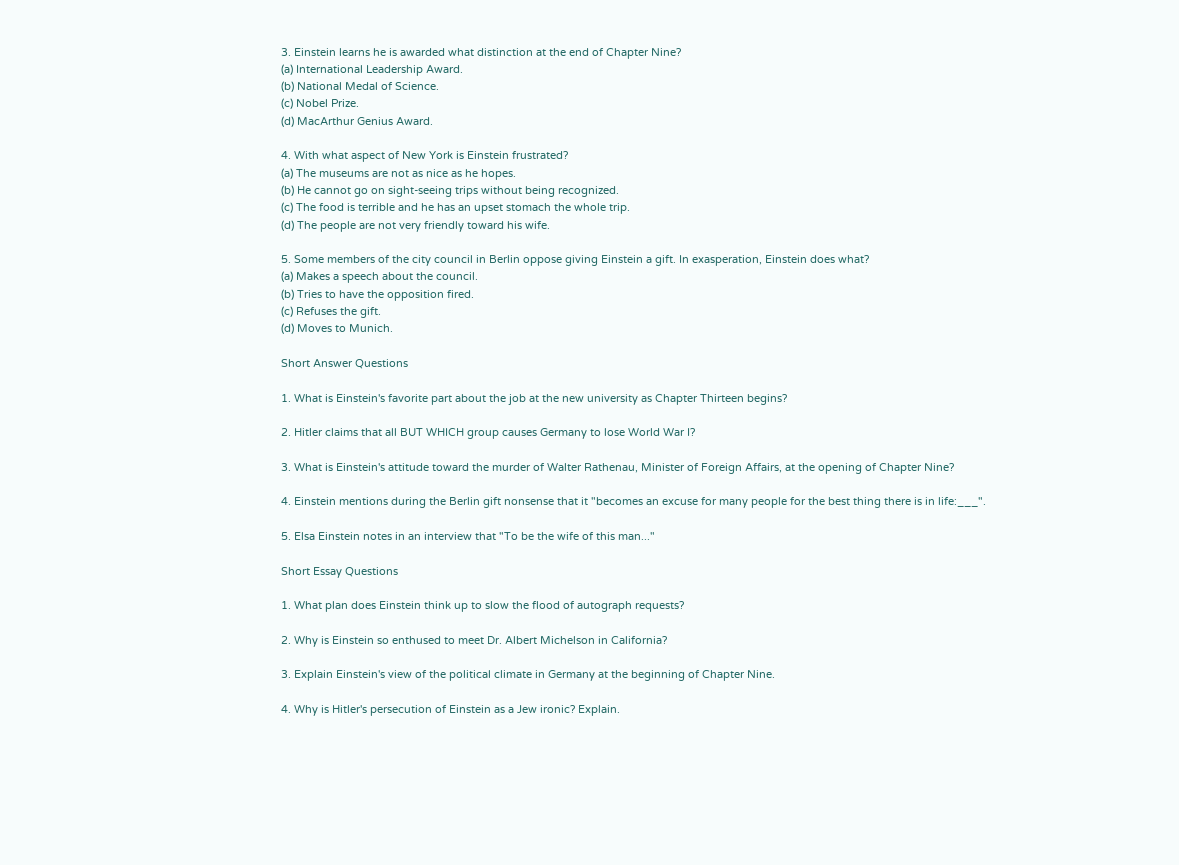3. Einstein learns he is awarded what distinction at the end of Chapter Nine?
(a) International Leadership Award.
(b) National Medal of Science.
(c) Nobel Prize.
(d) MacArthur Genius Award.

4. With what aspect of New York is Einstein frustrated?
(a) The museums are not as nice as he hopes.
(b) He cannot go on sight-seeing trips without being recognized.
(c) The food is terrible and he has an upset stomach the whole trip.
(d) The people are not very friendly toward his wife.

5. Some members of the city council in Berlin oppose giving Einstein a gift. In exasperation, Einstein does what?
(a) Makes a speech about the council.
(b) Tries to have the opposition fired.
(c) Refuses the gift.
(d) Moves to Munich.

Short Answer Questions

1. What is Einstein's favorite part about the job at the new university as Chapter Thirteen begins?

2. Hitler claims that all BUT WHICH group causes Germany to lose World War I?

3. What is Einstein's attitude toward the murder of Walter Rathenau, Minister of Foreign Affairs, at the opening of Chapter Nine?

4. Einstein mentions during the Berlin gift nonsense that it "becomes an excuse for many people for the best thing there is in life:___".

5. Elsa Einstein notes in an interview that "To be the wife of this man..."

Short Essay Questions

1. What plan does Einstein think up to slow the flood of autograph requests?

2. Why is Einstein so enthused to meet Dr. Albert Michelson in California?

3. Explain Einstein's view of the political climate in Germany at the beginning of Chapter Nine.

4. Why is Hitler's persecution of Einstein as a Jew ironic? Explain.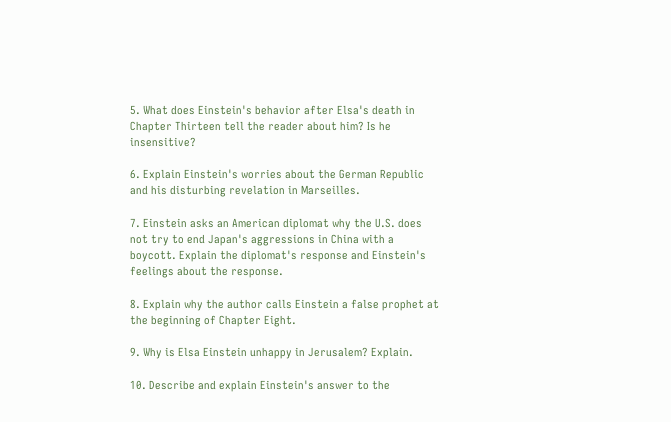5. What does Einstein's behavior after Elsa's death in Chapter Thirteen tell the reader about him? Is he insensitive?

6. Explain Einstein's worries about the German Republic and his disturbing revelation in Marseilles.

7. Einstein asks an American diplomat why the U.S. does not try to end Japan's aggressions in China with a boycott. Explain the diplomat's response and Einstein's feelings about the response.

8. Explain why the author calls Einstein a false prophet at the beginning of Chapter Eight.

9. Why is Elsa Einstein unhappy in Jerusalem? Explain.

10. Describe and explain Einstein's answer to the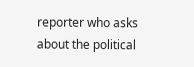reporter who asks about the political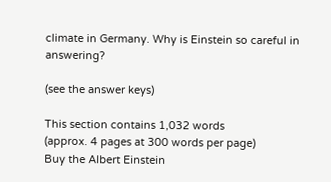climate in Germany. Why is Einstein so careful in answering?

(see the answer keys)

This section contains 1,032 words
(approx. 4 pages at 300 words per page)
Buy the Albert Einstein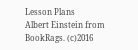Lesson Plans
Albert Einstein from BookRags. (c)2016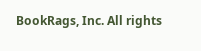BookRags, Inc. All rights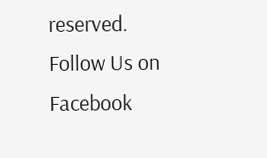reserved.
Follow Us on Facebook